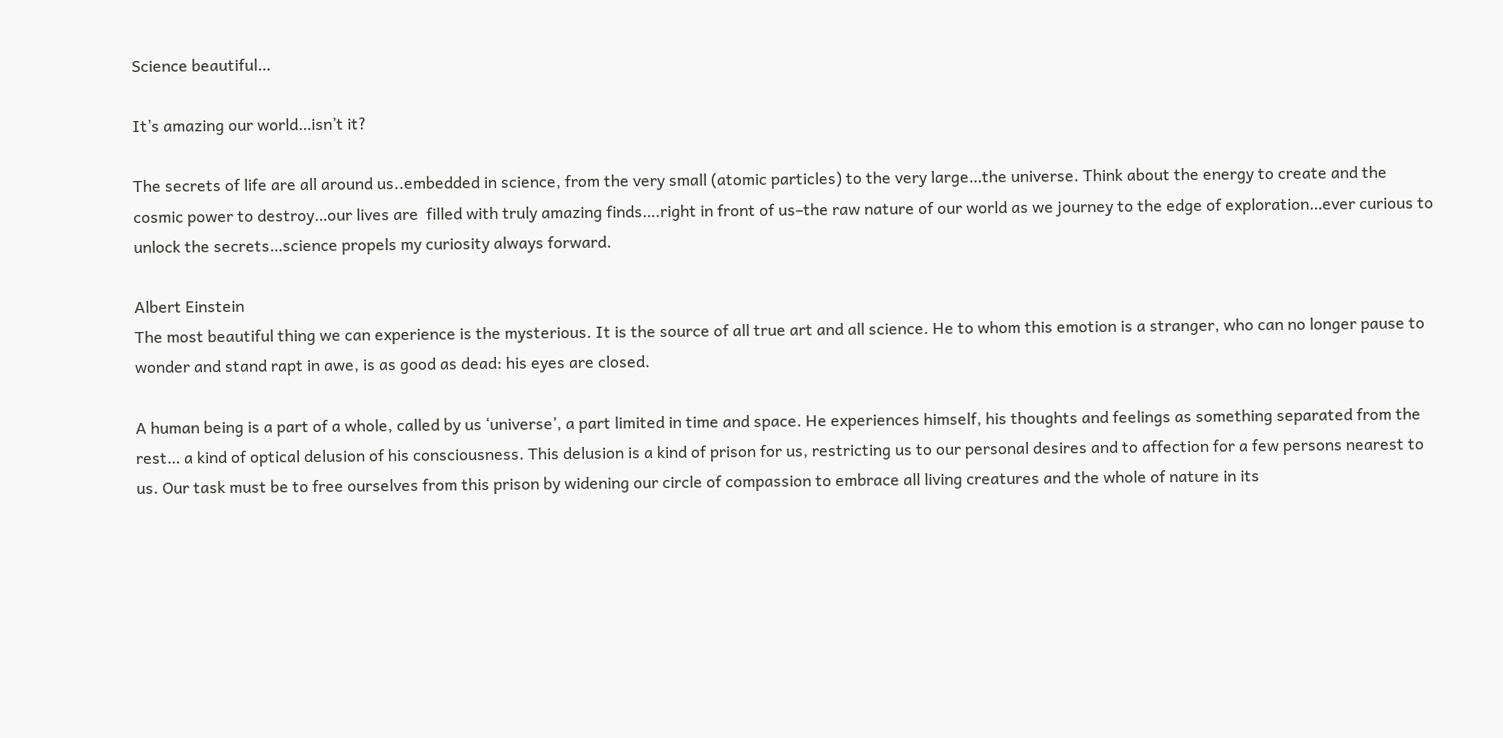Science beautiful…

It’s amazing our world…isn’t it?

The secrets of life are all around us..embedded in science, from the very small (atomic particles) to the very large…the universe. Think about the energy to create and the cosmic power to destroy…our lives are  filled with truly amazing finds….right in front of us–the raw nature of our world as we journey to the edge of exploration…ever curious to unlock the secrets…science propels my curiosity always forward.

Albert Einstein
The most beautiful thing we can experience is the mysterious. It is the source of all true art and all science. He to whom this emotion is a stranger, who can no longer pause to wonder and stand rapt in awe, is as good as dead: his eyes are closed.

A human being is a part of a whole, called by us ‘universe’, a part limited in time and space. He experiences himself, his thoughts and feelings as something separated from the rest… a kind of optical delusion of his consciousness. This delusion is a kind of prison for us, restricting us to our personal desires and to affection for a few persons nearest to us. Our task must be to free ourselves from this prison by widening our circle of compassion to embrace all living creatures and the whole of nature in its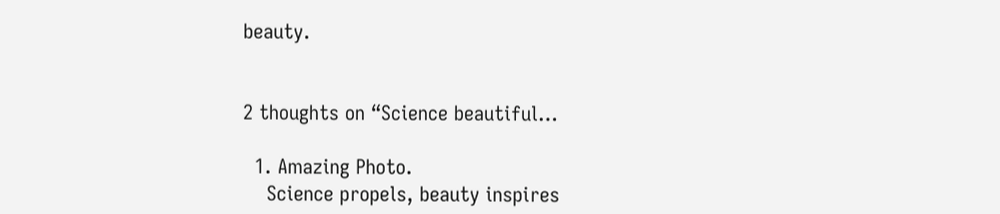beauty.


2 thoughts on “Science beautiful…

  1. Amazing Photo.
    Science propels, beauty inspires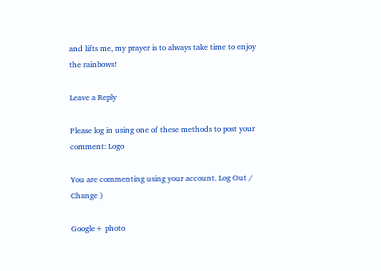and lifts me, my prayer is to always take time to enjoy the rainbows!

Leave a Reply

Please log in using one of these methods to post your comment: Logo

You are commenting using your account. Log Out /  Change )

Google+ photo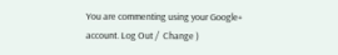You are commenting using your Google+ account. Log Out /  Change )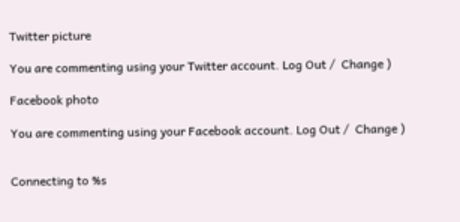Twitter picture

You are commenting using your Twitter account. Log Out /  Change )

Facebook photo

You are commenting using your Facebook account. Log Out /  Change )


Connecting to %s